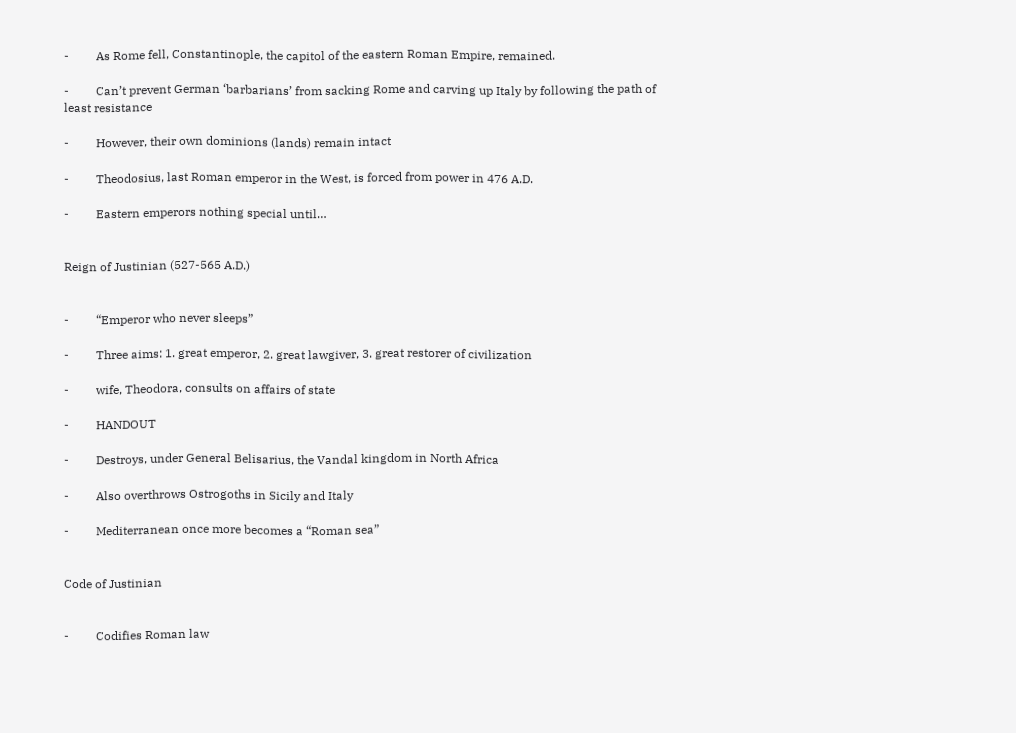-         As Rome fell, Constantinople, the capitol of the eastern Roman Empire, remained.

-         Can’t prevent German ‘barbarians’ from sacking Rome and carving up Italy by following the path of least resistance

-         However, their own dominions (lands) remain intact

-         Theodosius, last Roman emperor in the West, is forced from power in 476 A.D.

-         Eastern emperors nothing special until…


Reign of Justinian (527-565 A.D.)


-         “Emperor who never sleeps”

-         Three aims: 1. great emperor, 2. great lawgiver, 3. great restorer of civilization

-         wife, Theodora, consults on affairs of state

-         HANDOUT

-         Destroys, under General Belisarius, the Vandal kingdom in North Africa

-         Also overthrows Ostrogoths in Sicily and Italy

-         Mediterranean once more becomes a “Roman sea”


Code of Justinian


-         Codifies Roman law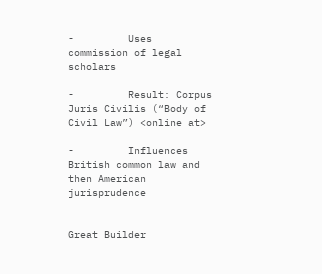-         Uses commission of legal scholars

-         Result: Corpus Juris Civilis (“Body of Civil Law”) <online at>

-         Influences British common law and then American jurisprudence


Great Builder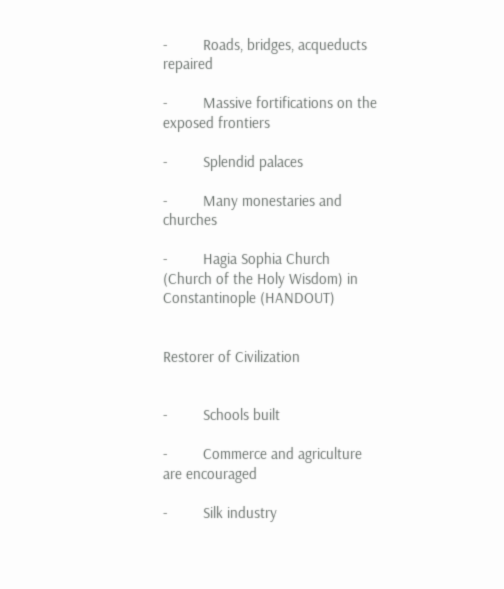-         Roads, bridges, acqueducts repaired

-         Massive fortifications on the exposed frontiers

-         Splendid palaces

-         Many monestaries and churches

-         Hagia Sophia Church (Church of the Holy Wisdom) in Constantinople (HANDOUT)


Restorer of Civilization


-         Schools built

-         Commerce and agriculture are encouraged

-         Silk industry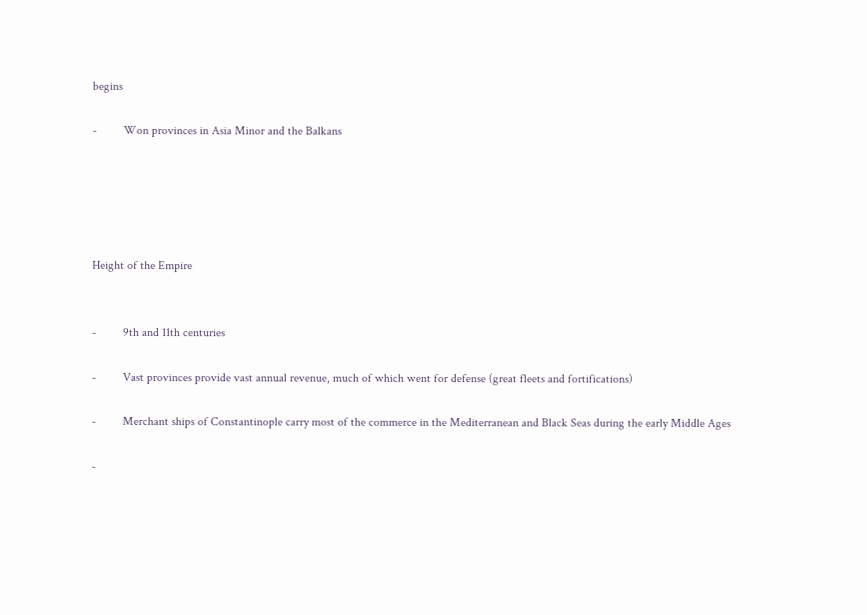begins

-         Won provinces in Asia Minor and the Balkans





Height of the Empire


-         9th and 11th centuries

-         Vast provinces provide vast annual revenue, much of which went for defense (great fleets and fortifications)

-         Merchant ships of Constantinople carry most of the commerce in the Mediterranean and Black Seas during the early Middle Ages

-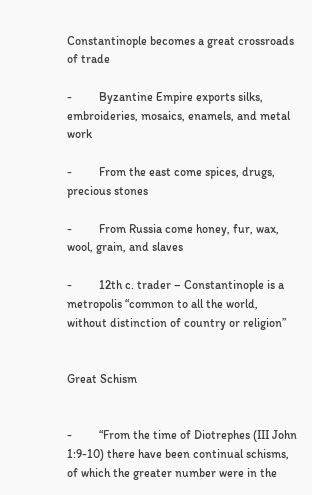Constantinople becomes a great crossroads of trade

-         Byzantine Empire exports silks, embroideries, mosaics, enamels, and metal work

-         From the east come spices, drugs, precious stones

-         From Russia come honey, fur, wax, wool, grain, and slaves

-         12th c. trader – Constantinople is a metropolis “common to all the world, without distinction of country or religion”


Great Schism


-         “From the time of Diotrephes (III John 1:9-10) there have been continual schisms, of which the greater number were in the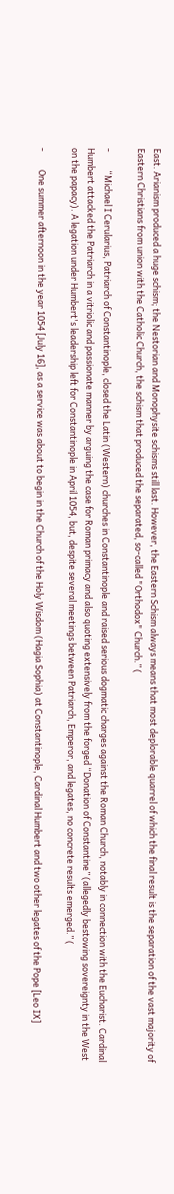East. Arianism produced a huge schism; the Nestorian and Monophysite schisms still last. However, the Eastern Schism always means that most deplorable quarrel of which the final result is the separation of the vast majority of Eastern Christians from union with the Catholic Church, the schism that produced the separated, so-called "Orthodox" Church.” (

-         “Michael I Cerularius, Patriarch of Constantinople, closed the Latin (Western) churches in Constantinople and raised serious dogmatic charges against the Roman Church, notably in connection with the Eucharist. Cardinal Humbert attacked the Patriarch in a vitriolic and passionate manner by arguing the case for Roman primacy and also quoting extensively from the forged “Donation of Constantine” (allegedly bestowing sovereignty in the West on the papacy). A legation under Humbert's leadership left for Constantinople in April 1054, but, despite several meetings between Patriarch, Emperor, and legates, no concrete results emerged.” (

-         One summer afternoon in the year 1054 [July 16], as a service was about to begin in the Church of the Holy Wisdom (Hagia Sophia) at Constantinople, Cardinal Humbert and two other legates of the Pope [Leo IX]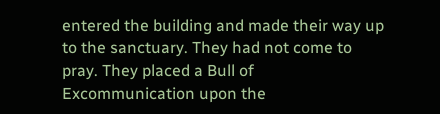entered the building and made their way up to the sanctuary. They had not come to pray. They placed a Bull of Excommunication upon the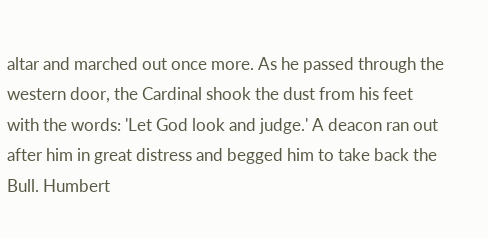altar and marched out once more. As he passed through the western door, the Cardinal shook the dust from his feet with the words: 'Let God look and judge.' A deacon ran out after him in great distress and begged him to take back the Bull. Humbert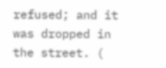refused; and it was dropped in the street. (